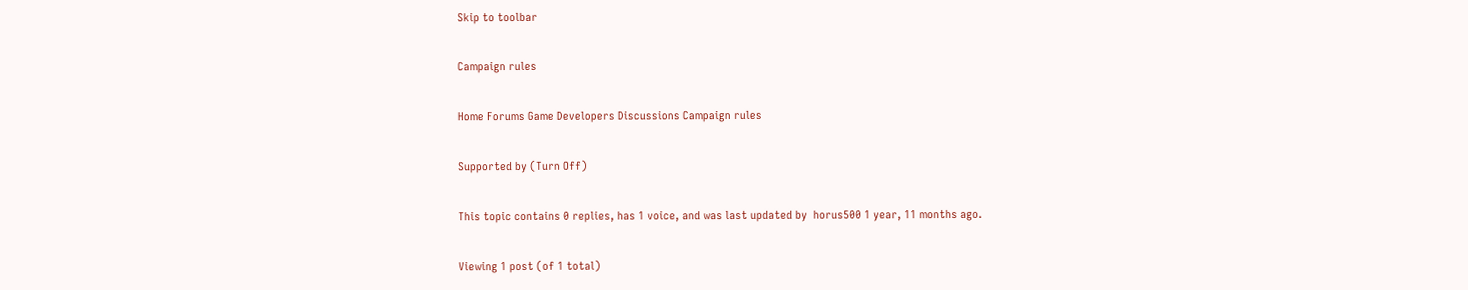Skip to toolbar

Campaign rules

Home Forums Game Developers Discussions Campaign rules

Supported by (Turn Off)

This topic contains 0 replies, has 1 voice, and was last updated by  horus500 1 year, 11 months ago.

Viewing 1 post (of 1 total)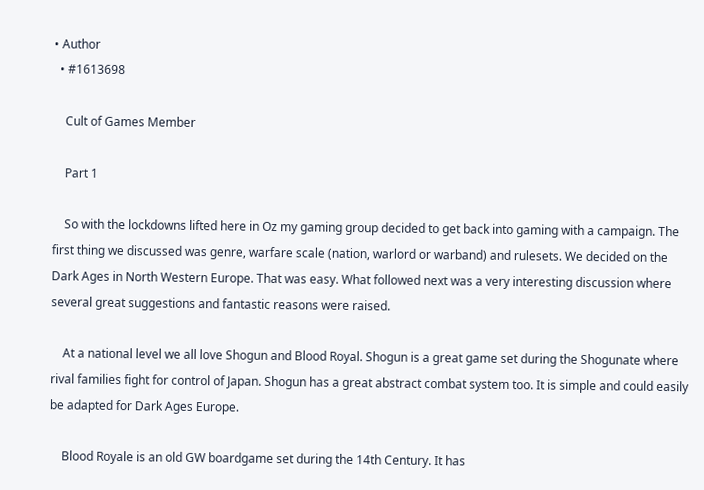• Author
  • #1613698

    Cult of Games Member

    Part 1

    So with the lockdowns lifted here in Oz my gaming group decided to get back into gaming with a campaign. The first thing we discussed was genre, warfare scale (nation, warlord or warband) and rulesets. We decided on the Dark Ages in North Western Europe. That was easy. What followed next was a very interesting discussion where several great suggestions and fantastic reasons were raised.

    At a national level we all love Shogun and Blood Royal. Shogun is a great game set during the Shogunate where rival families fight for control of Japan. Shogun has a great abstract combat system too. It is simple and could easily be adapted for Dark Ages Europe.

    Blood Royale is an old GW boardgame set during the 14th Century. It has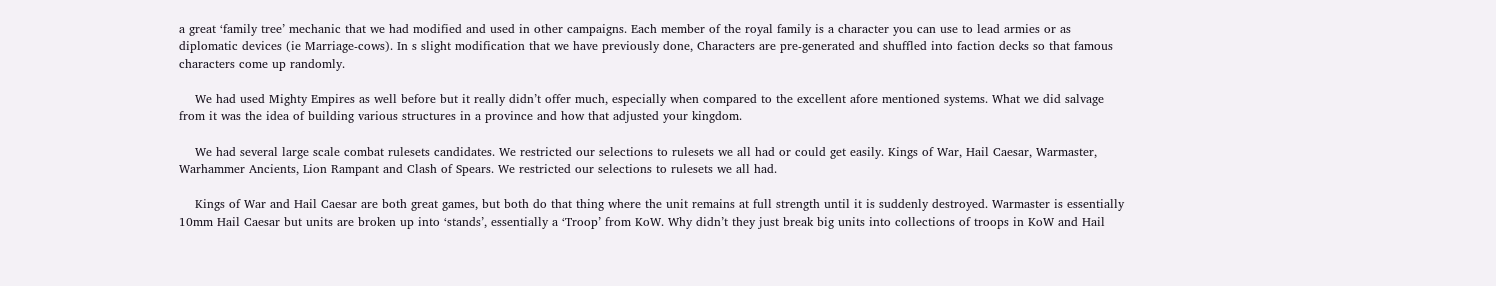a great ‘family tree’ mechanic that we had modified and used in other campaigns. Each member of the royal family is a character you can use to lead armies or as diplomatic devices (ie Marriage-cows). In s slight modification that we have previously done, Characters are pre-generated and shuffled into faction decks so that famous characters come up randomly.

    We had used Mighty Empires as well before but it really didn’t offer much, especially when compared to the excellent afore mentioned systems. What we did salvage from it was the idea of building various structures in a province and how that adjusted your kingdom.

    We had several large scale combat rulesets candidates. We restricted our selections to rulesets we all had or could get easily. Kings of War, Hail Caesar, Warmaster, Warhammer Ancients, Lion Rampant and Clash of Spears. We restricted our selections to rulesets we all had.

    Kings of War and Hail Caesar are both great games, but both do that thing where the unit remains at full strength until it is suddenly destroyed. Warmaster is essentially 10mm Hail Caesar but units are broken up into ‘stands’, essentially a ‘Troop’ from KoW. Why didn’t they just break big units into collections of troops in KoW and Hail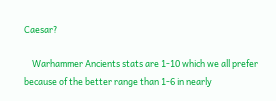Caesar?

    Warhammer Ancients stats are 1-10 which we all prefer because of the better range than 1-6 in nearly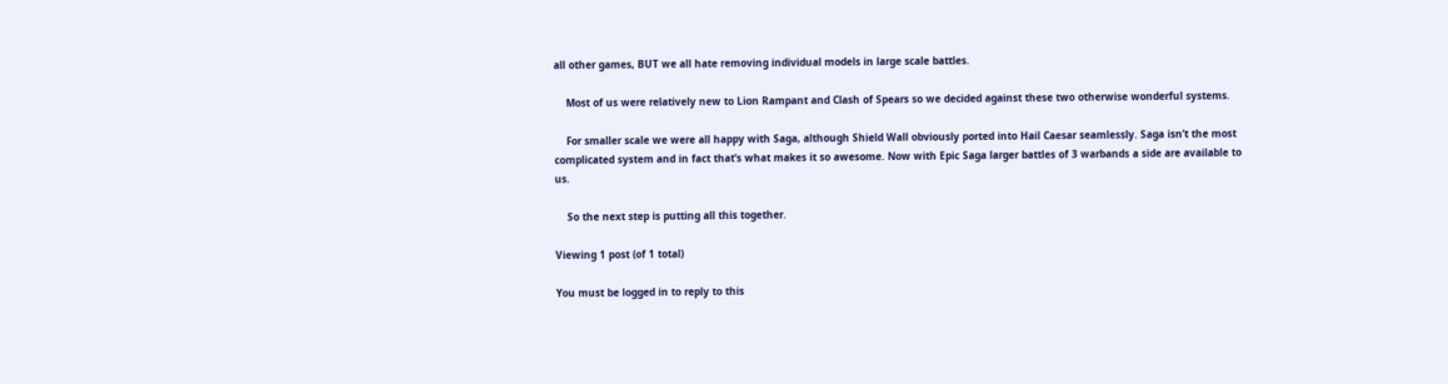all other games, BUT we all hate removing individual models in large scale battles.

    Most of us were relatively new to Lion Rampant and Clash of Spears so we decided against these two otherwise wonderful systems.

    For smaller scale we were all happy with Saga, although Shield Wall obviously ported into Hail Caesar seamlessly. Saga isn’t the most complicated system and in fact that’s what makes it so awesome. Now with Epic Saga larger battles of 3 warbands a side are available to us.

    So the next step is putting all this together.

Viewing 1 post (of 1 total)

You must be logged in to reply to this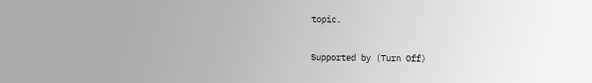topic.

Supported by (Turn Off)